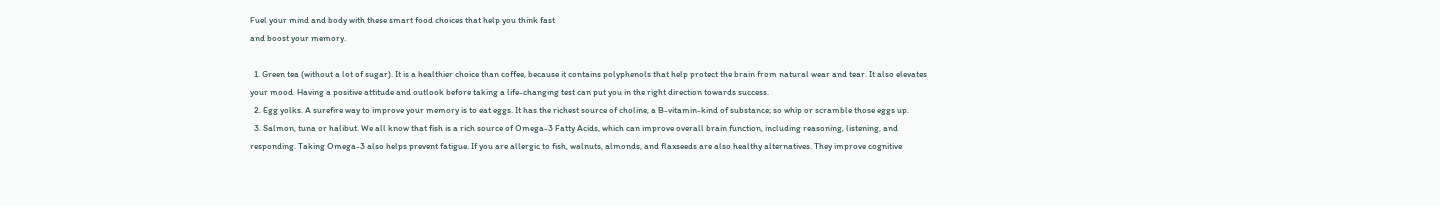Fuel your mind and body with these smart food choices that help you think fast
and boost your memory.

  1. Green tea (without a lot of sugar). It is a healthier choice than coffee, because it contains polyphenols that help protect the brain from natural wear and tear. It also elevates your mood. Having a positive attitude and outlook before taking a life-changing test can put you in the right direction towards success.
  2. Egg yolks. A surefire way to improve your memory is to eat eggs. It has the richest source of choline, a B-vitamin-kind of substance; so whip or scramble those eggs up.
  3. Salmon, tuna or halibut. We all know that fish is a rich source of Omega-3 Fatty Acids, which can improve overall brain function, including reasoning, listening, and responding. Taking Omega-3 also helps prevent fatigue. If you are allergic to fish, walnuts, almonds, and flaxseeds are also healthy alternatives. They improve cognitive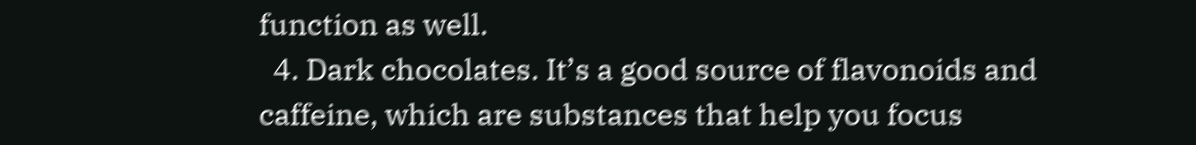function as well.
  4. Dark chocolates. It’s a good source of flavonoids and caffeine, which are substances that help you focus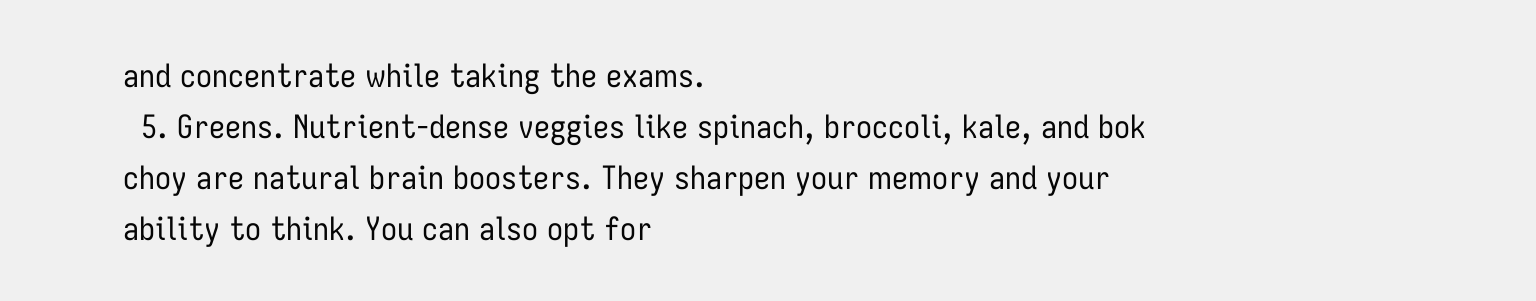and concentrate while taking the exams.
  5. Greens. Nutrient-dense veggies like spinach, broccoli, kale, and bok choy are natural brain boosters. They sharpen your memory and your ability to think. You can also opt for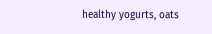healthy yogurts, oats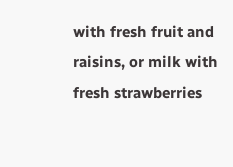with fresh fruit and raisins, or milk with fresh strawberries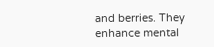and berries. They enhance mental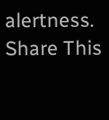alertness.
Share This